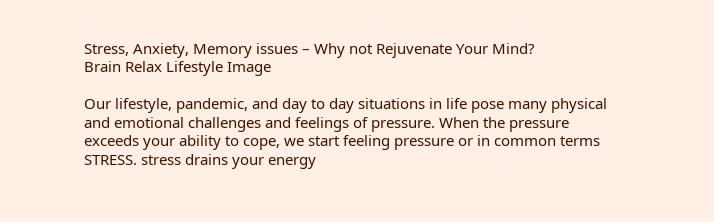Stress, Anxiety, Memory issues – Why not Rejuvenate Your Mind?
Brain Relax Lifestyle Image

Our lifestyle, pandemic, and day to day situations in life pose many physical and emotional challenges and feelings of pressure. When the pressure exceeds your ability to cope, we start feeling pressure or in common terms STRESS. stress drains your energy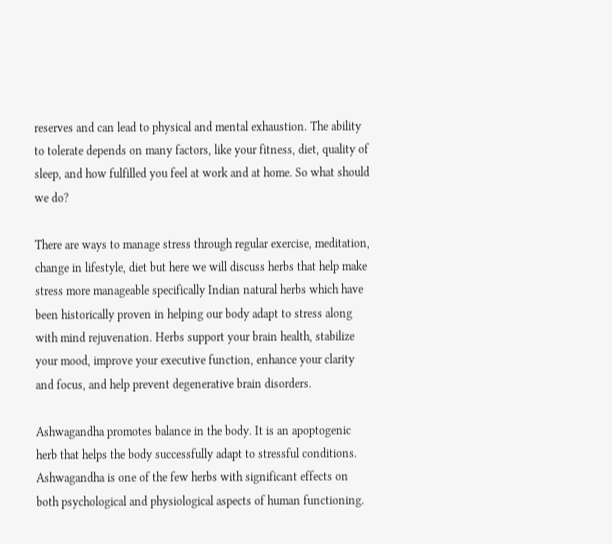reserves and can lead to physical and mental exhaustion. The ability to tolerate depends on many factors, like your fitness, diet, quality of sleep, and how fulfilled you feel at work and at home. So what should we do?

There are ways to manage stress through regular exercise, meditation, change in lifestyle, diet but here we will discuss herbs that help make stress more manageable specifically Indian natural herbs which have been historically proven in helping our body adapt to stress along with mind rejuvenation. Herbs support your brain health, stabilize your mood, improve your executive function, enhance your clarity and focus, and help prevent degenerative brain disorders.

Ashwagandha promotes balance in the body. It is an apoptogenic herb that helps the body successfully adapt to stressful conditions. Ashwagandha is one of the few herbs with significant effects on both psychological and physiological aspects of human functioning.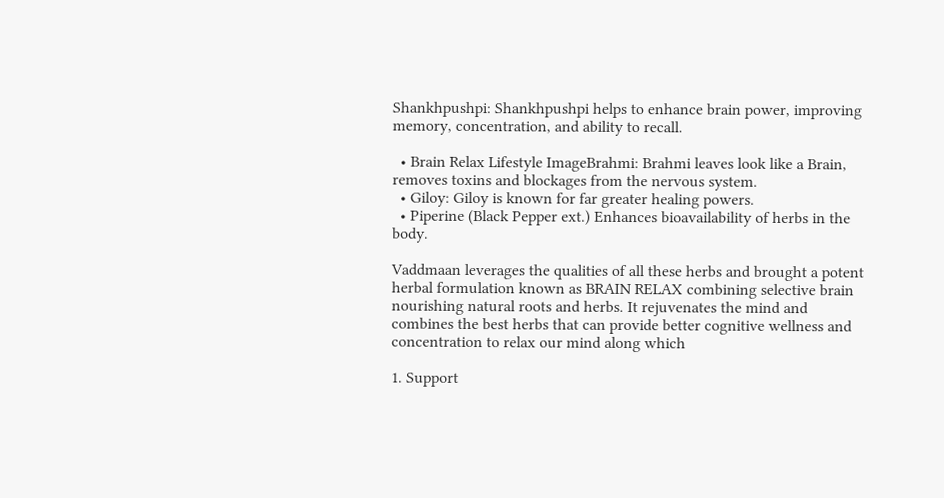Shankhpushpi: Shankhpushpi helps to enhance brain power, improving memory, concentration, and ability to recall.

  • Brain Relax Lifestyle ImageBrahmi: Brahmi leaves look like a Brain, removes toxins and blockages from the nervous system.
  • Giloy: Giloy is known for far greater healing powers.
  • Piperine (Black Pepper ext.) Enhances bioavailability of herbs in the body.

Vaddmaan leverages the qualities of all these herbs and brought a potent herbal formulation known as BRAIN RELAX combining selective brain nourishing natural roots and herbs. It rejuvenates the mind and combines the best herbs that can provide better cognitive wellness and concentration to relax our mind along which

1. Support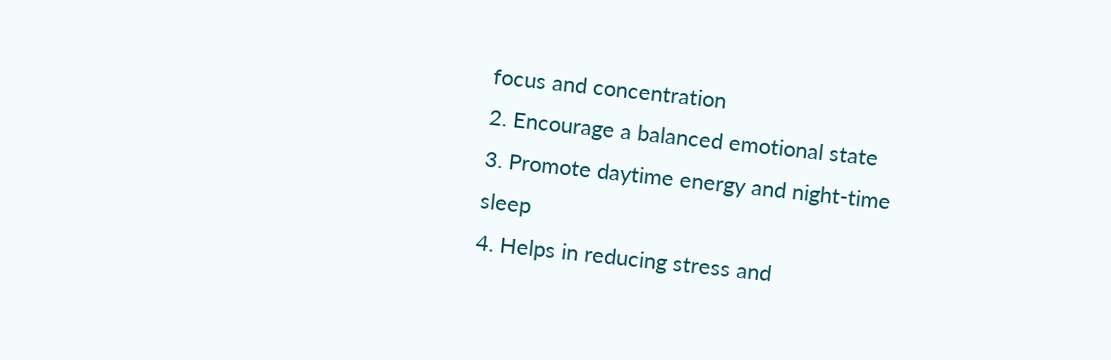focus and concentration
2. Encourage a balanced emotional state
3. Promote daytime energy and night-time sleep
4. Helps in reducing stress and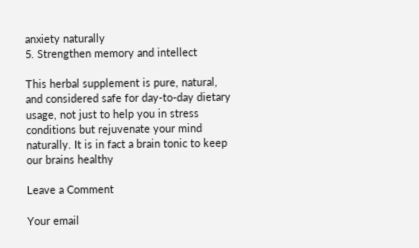anxiety naturally
5. Strengthen memory and intellect

This herbal supplement is pure, natural, and considered safe for day-to-day dietary usage, not just to help you in stress conditions but rejuvenate your mind naturally. It is in fact a brain tonic to keep our brains healthy

Leave a Comment

Your email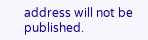address will not be published.